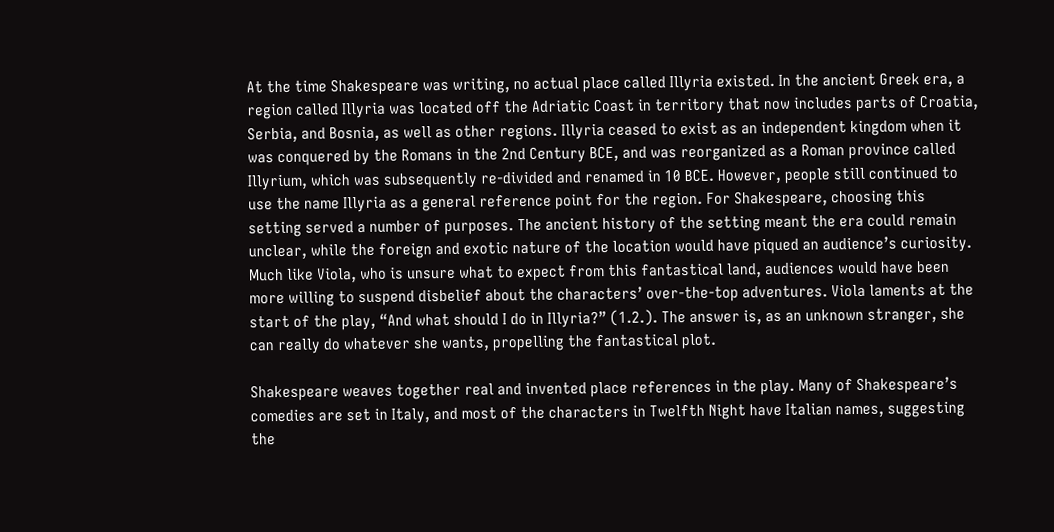At the time Shakespeare was writing, no actual place called Illyria existed. In the ancient Greek era, a region called Illyria was located off the Adriatic Coast in territory that now includes parts of Croatia, Serbia, and Bosnia, as well as other regions. Illyria ceased to exist as an independent kingdom when it was conquered by the Romans in the 2nd Century BCE, and was reorganized as a Roman province called Illyrium, which was subsequently re-divided and renamed in 10 BCE. However, people still continued to use the name Illyria as a general reference point for the region. For Shakespeare, choosing this setting served a number of purposes. The ancient history of the setting meant the era could remain unclear, while the foreign and exotic nature of the location would have piqued an audience’s curiosity. Much like Viola, who is unsure what to expect from this fantastical land, audiences would have been more willing to suspend disbelief about the characters’ over-the-top adventures. Viola laments at the start of the play, “And what should I do in Illyria?” (1.2.). The answer is, as an unknown stranger, she can really do whatever she wants, propelling the fantastical plot.

Shakespeare weaves together real and invented place references in the play. Many of Shakespeare’s comedies are set in Italy, and most of the characters in Twelfth Night have Italian names, suggesting the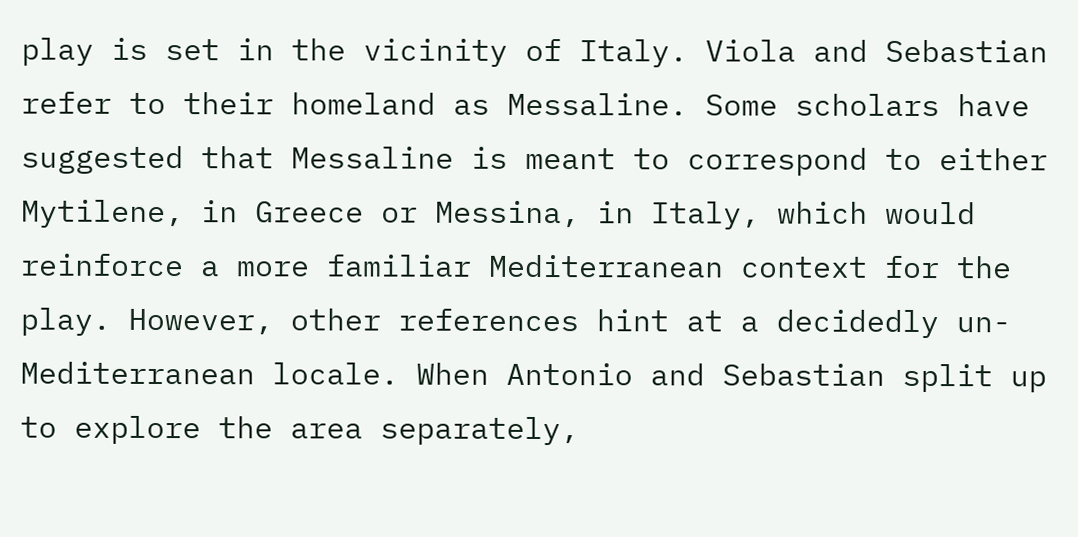play is set in the vicinity of Italy. Viola and Sebastian refer to their homeland as Messaline. Some scholars have suggested that Messaline is meant to correspond to either Mytilene, in Greece or Messina, in Italy, which would reinforce a more familiar Mediterranean context for the play. However, other references hint at a decidedly un-Mediterranean locale. When Antonio and Sebastian split up to explore the area separately,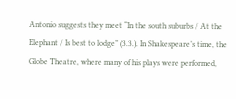Antonio suggests they meet “In the south suburbs / At the Elephant / Is best to lodge” (3.3.). In Shakespeare’s time, the Globe Theatre, where many of his plays were performed,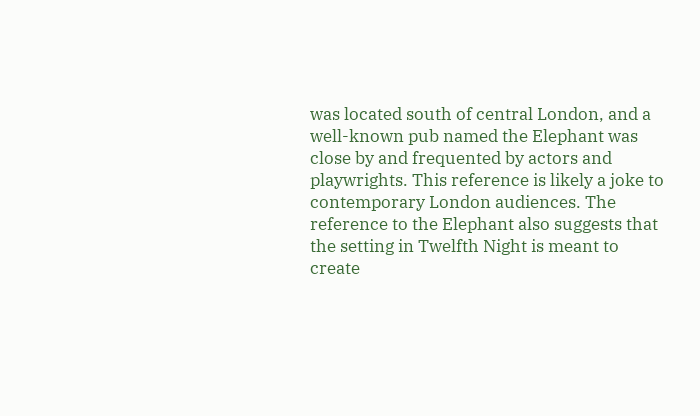was located south of central London, and a well-known pub named the Elephant was close by and frequented by actors and playwrights. This reference is likely a joke to contemporary London audiences. The reference to the Elephant also suggests that the setting in Twelfth Night is meant to create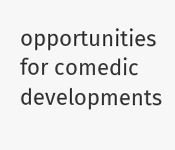opportunities for comedic developments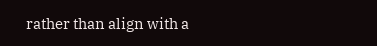rather than align with a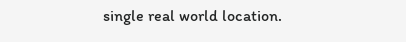single real world location.